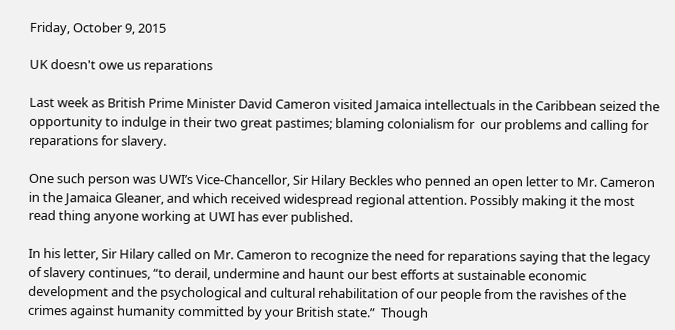Friday, October 9, 2015

UK doesn't owe us reparations

Last week as British Prime Minister David Cameron visited Jamaica intellectuals in the Caribbean seized the opportunity to indulge in their two great pastimes; blaming colonialism for  our problems and calling for reparations for slavery.

One such person was UWI’s Vice-Chancellor, Sir Hilary Beckles who penned an open letter to Mr. Cameron in the Jamaica Gleaner, and which received widespread regional attention. Possibly making it the most read thing anyone working at UWI has ever published.

In his letter, Sir Hilary called on Mr. Cameron to recognize the need for reparations saying that the legacy of slavery continues, “to derail, undermine and haunt our best efforts at sustainable economic development and the psychological and cultural rehabilitation of our people from the ravishes of the crimes against humanity committed by your British state.”  Though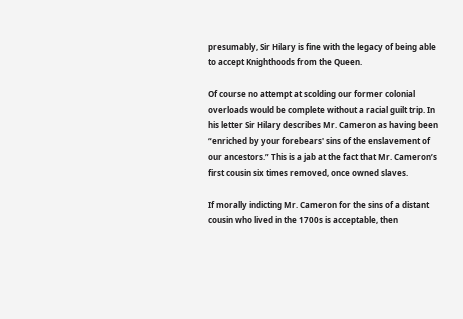presumably, Sir Hilary is fine with the legacy of being able to accept Knighthoods from the Queen.

Of course no attempt at scolding our former colonial overloads would be complete without a racial guilt trip. In his letter Sir Hilary describes Mr. Cameron as having been “enriched by your forebears' sins of the enslavement of our ancestors.” This is a jab at the fact that Mr. Cameron’s first cousin six times removed, once owned slaves.

If morally indicting Mr. Cameron for the sins of a distant cousin who lived in the 1700s is acceptable, then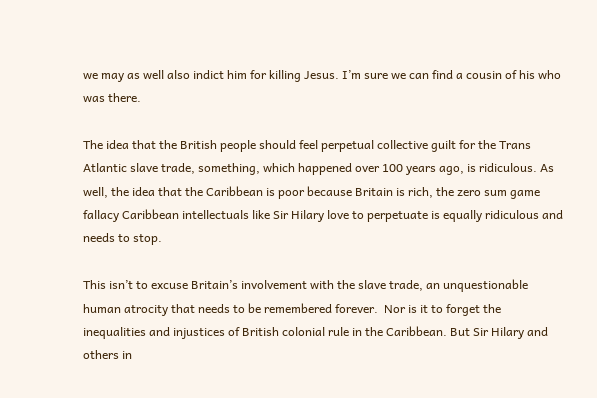we may as well also indict him for killing Jesus. I’m sure we can find a cousin of his who was there.

The idea that the British people should feel perpetual collective guilt for the Trans Atlantic slave trade, something, which happened over 100 years ago, is ridiculous. As well, the idea that the Caribbean is poor because Britain is rich, the zero sum game fallacy Caribbean intellectuals like Sir Hilary love to perpetuate is equally ridiculous and needs to stop.

This isn’t to excuse Britain’s involvement with the slave trade, an unquestionable human atrocity that needs to be remembered forever.  Nor is it to forget the inequalities and injustices of British colonial rule in the Caribbean. But Sir Hilary and others in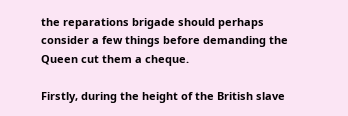the reparations brigade should perhaps consider a few things before demanding the Queen cut them a cheque.

Firstly, during the height of the British slave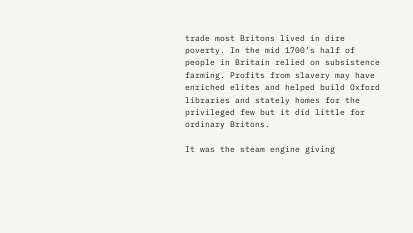trade most Britons lived in dire poverty. In the mid 1700’s half of people in Britain relied on subsistence farming. Profits from slavery may have enriched elites and helped build Oxford libraries and stately homes for the privileged few but it did little for ordinary Britons.

It was the steam engine giving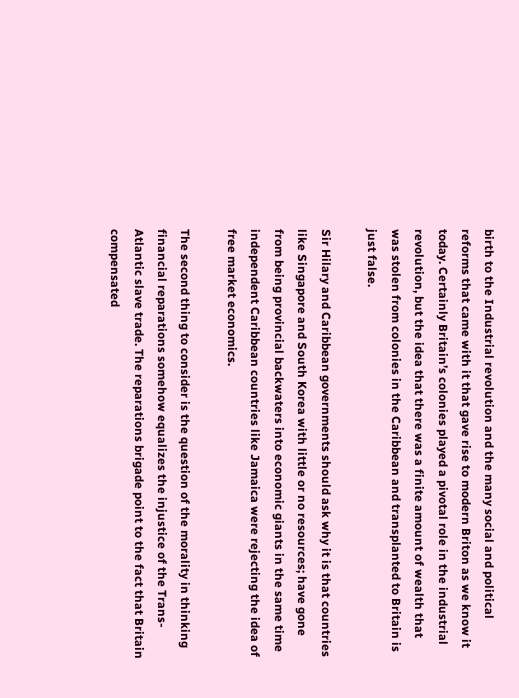birth to the Industrial revolution and the many social and political reforms that came with it that gave rise to modern Briton as we know it today. Certainly Britain’s colonies played a pivotal role in the industrial revolution, but the idea that there was a finite amount of wealth that was stolen from colonies in the Caribbean and transplanted to Britain is just false.

Sir Hilary and Caribbean governments should ask why it is that countries like Singapore and South Korea with little or no resources; have gone from being provincial backwaters into economic giants in the same time independent Caribbean countries like Jamaica were rejecting the idea of free market economics.

The second thing to consider is the question of the morality in thinking financial reparations somehow equalizes the injustice of the Trans-Atlantic slave trade. The reparations brigade point to the fact that Britain compensated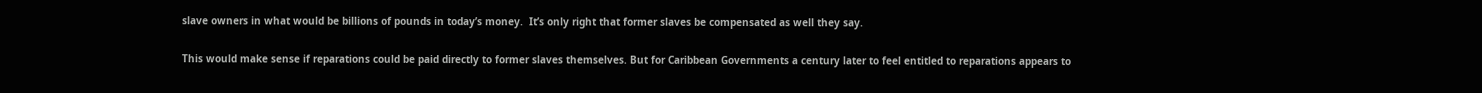slave owners in what would be billions of pounds in today’s money.  It’s only right that former slaves be compensated as well they say.

This would make sense if reparations could be paid directly to former slaves themselves. But for Caribbean Governments a century later to feel entitled to reparations appears to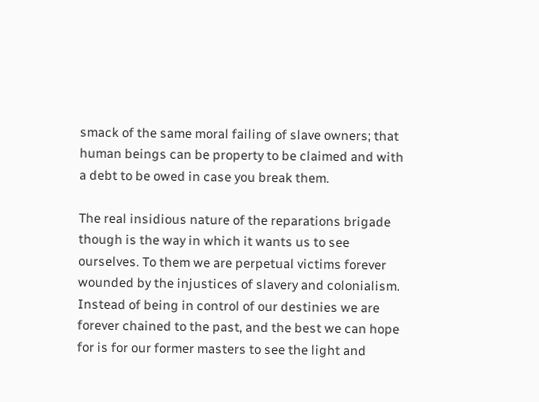smack of the same moral failing of slave owners; that human beings can be property to be claimed and with a debt to be owed in case you break them.

The real insidious nature of the reparations brigade though is the way in which it wants us to see ourselves. To them we are perpetual victims forever wounded by the injustices of slavery and colonialism. Instead of being in control of our destinies we are forever chained to the past, and the best we can hope for is for our former masters to see the light and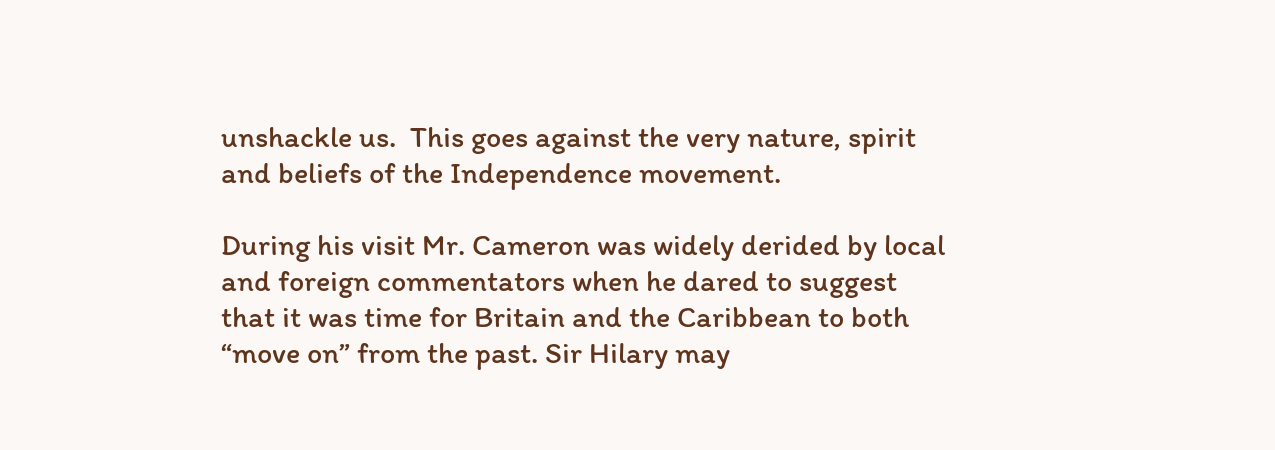unshackle us.  This goes against the very nature, spirit and beliefs of the Independence movement.

During his visit Mr. Cameron was widely derided by local and foreign commentators when he dared to suggest that it was time for Britain and the Caribbean to both “move on” from the past. Sir Hilary may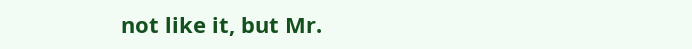not like it, but Mr.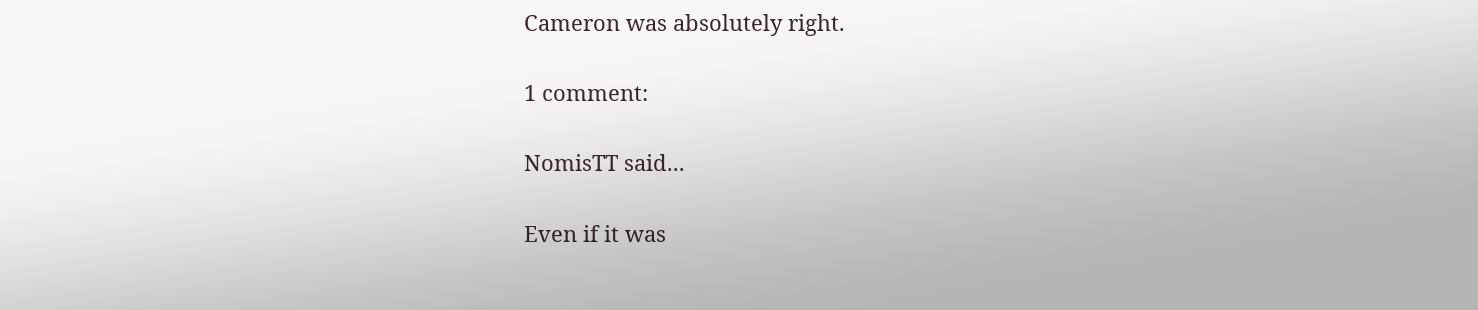Cameron was absolutely right.

1 comment:

NomisTT said...

Even if it was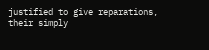justified to give reparations, their simply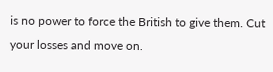is no power to force the British to give them. Cut your losses and move on.